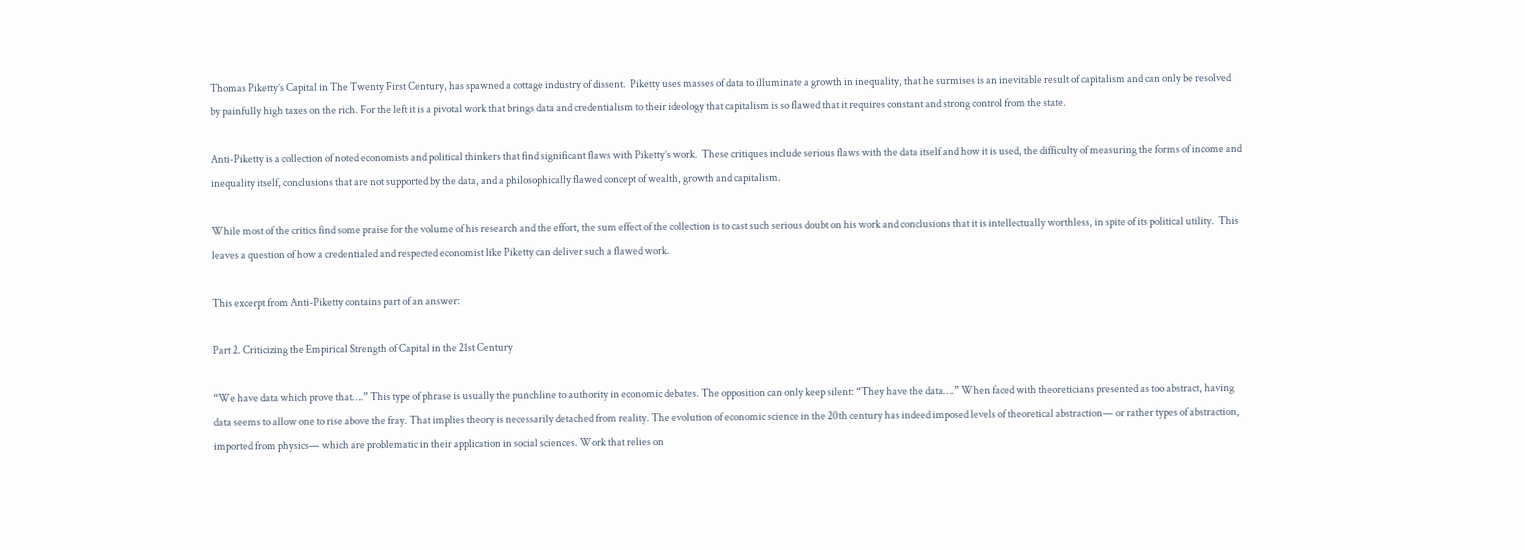Thomas Piketty’s Capital in The Twenty First Century, has spawned a cottage industry of dissent.  Piketty uses masses of data to illuminate a growth in inequality, that he surmises is an inevitable result of capitalism and can only be resolved by painfully high taxes on the rich. For the left it is a pivotal work that brings data and credentialism to their ideology that capitalism is so flawed that it requires constant and strong control from the state.

Anti-Piketty is a collection of noted economists and political thinkers that find significant flaws with Piketty’s work.  These critiques include serious flaws with the data itself and how it is used, the difficulty of measuring the forms of income and inequality itself, conclusions that are not supported by the data, and a philosophically flawed concept of wealth, growth and capitalism.

While most of the critics find some praise for the volume of his research and the effort, the sum effect of the collection is to cast such serious doubt on his work and conclusions that it is intellectually worthless, in spite of its political utility.  This leaves a question of how a credentialed and respected economist like Piketty can deliver such a flawed work.

This excerpt from Anti-Piketty contains part of an answer:

Part 2. Criticizing the Empirical Strength of Capital in the 21st Century

“We have data which prove that….” This type of phrase is usually the punchline to authority in economic debates. The opposition can only keep silent: “They have the data….” When faced with theoreticians presented as too abstract, having data seems to allow one to rise above the fray. That implies theory is necessarily detached from reality. The evolution of economic science in the 20th century has indeed imposed levels of theoretical abstraction— or rather types of abstraction, imported from physics— which are problematic in their application in social sciences. Work that relies on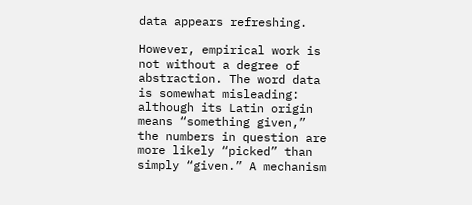data appears refreshing.

However, empirical work is not without a degree of abstraction. The word data is somewhat misleading: although its Latin origin means “something given,” the numbers in question are more likely “picked” than simply “given.” A mechanism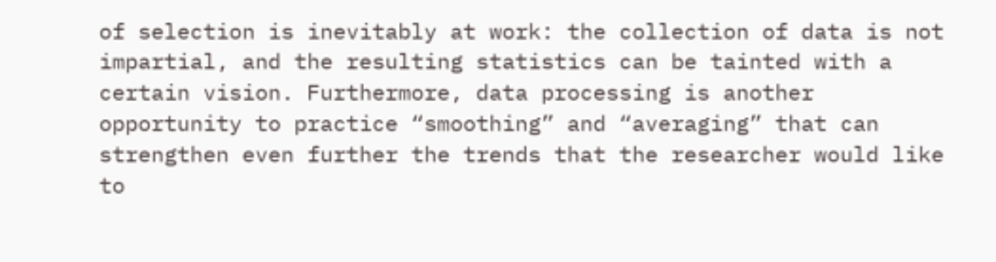of selection is inevitably at work: the collection of data is not impartial, and the resulting statistics can be tainted with a certain vision. Furthermore, data processing is another opportunity to practice “smoothing” and “averaging” that can strengthen even further the trends that the researcher would like to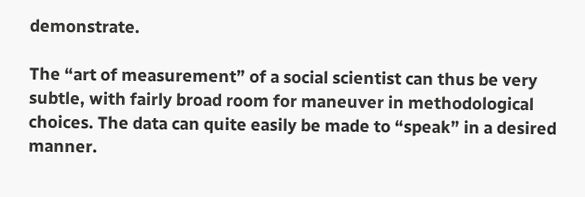demonstrate.

The “art of measurement” of a social scientist can thus be very subtle, with fairly broad room for maneuver in methodological choices. The data can quite easily be made to “speak” in a desired manner.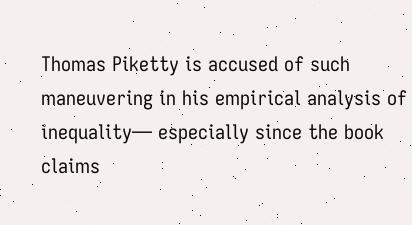Thomas Piketty is accused of such maneuvering in his empirical analysis of inequality— especially since the book claims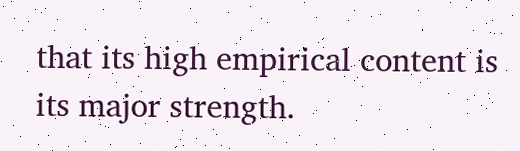that its high empirical content is its major strength.